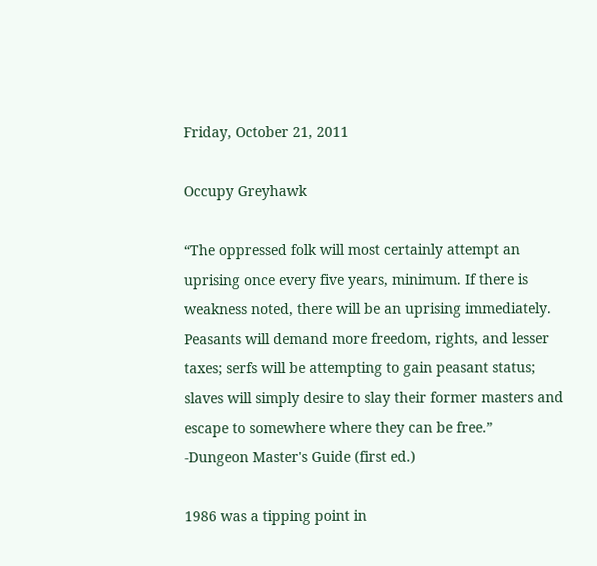Friday, October 21, 2011

Occupy Greyhawk

“The oppressed folk will most certainly attempt an uprising once every five years, minimum. If there is weakness noted, there will be an uprising immediately. Peasants will demand more freedom, rights, and lesser taxes; serfs will be attempting to gain peasant status; slaves will simply desire to slay their former masters and escape to somewhere where they can be free.”
-Dungeon Master's Guide (first ed.)

1986 was a tipping point in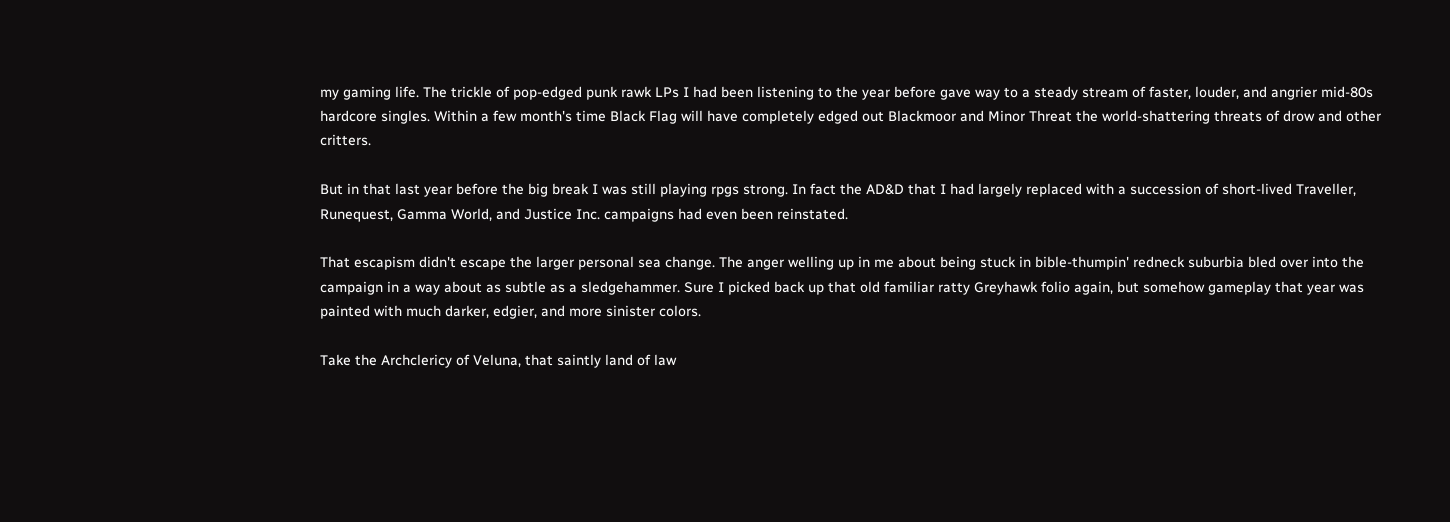my gaming life. The trickle of pop-edged punk rawk LPs I had been listening to the year before gave way to a steady stream of faster, louder, and angrier mid-80s hardcore singles. Within a few month's time Black Flag will have completely edged out Blackmoor and Minor Threat the world-shattering threats of drow and other critters.

But in that last year before the big break I was still playing rpgs strong. In fact the AD&D that I had largely replaced with a succession of short-lived Traveller, Runequest, Gamma World, and Justice Inc. campaigns had even been reinstated.

That escapism didn't escape the larger personal sea change. The anger welling up in me about being stuck in bible-thumpin' redneck suburbia bled over into the campaign in a way about as subtle as a sledgehammer. Sure I picked back up that old familiar ratty Greyhawk folio again, but somehow gameplay that year was painted with much darker, edgier, and more sinister colors.

Take the Archclericy of Veluna, that saintly land of law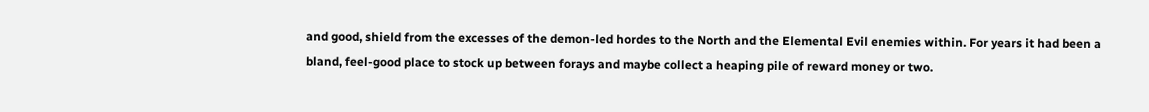and good, shield from the excesses of the demon-led hordes to the North and the Elemental Evil enemies within. For years it had been a bland, feel-good place to stock up between forays and maybe collect a heaping pile of reward money or two.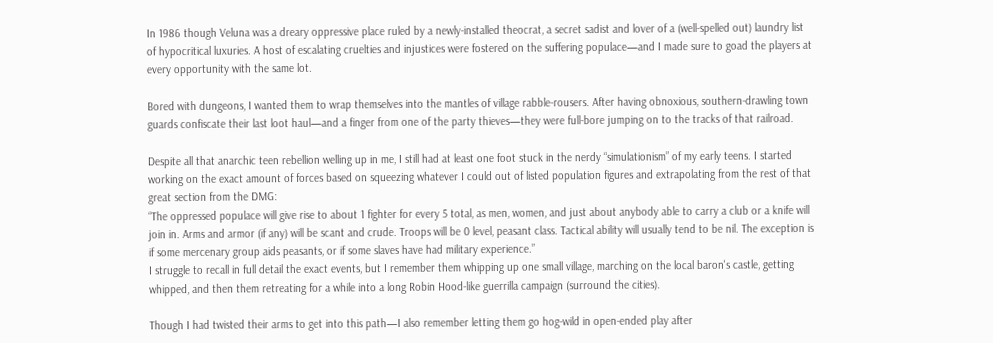In 1986 though Veluna was a dreary oppressive place ruled by a newly-installed theocrat, a secret sadist and lover of a (well-spelled out) laundry list of hypocritical luxuries. A host of escalating cruelties and injustices were fostered on the suffering populace—and I made sure to goad the players at every opportunity with the same lot.

Bored with dungeons, I wanted them to wrap themselves into the mantles of village rabble-rousers. After having obnoxious, southern-drawling town guards confiscate their last loot haul—and a finger from one of the party thieves—they were full-bore jumping on to the tracks of that railroad.

Despite all that anarchic teen rebellion welling up in me, I still had at least one foot stuck in the nerdy “simulationism” of my early teens. I started working on the exact amount of forces based on squeezing whatever I could out of listed population figures and extrapolating from the rest of that great section from the DMG:
“The oppressed populace will give rise to about 1 fighter for every 5 total, as men, women, and just about anybody able to carry a club or a knife will join in. Arms and armor (if any) will be scant and crude. Troops will be 0 level, peasant class. Tactical ability will usually tend to be nil. The exception is if some mercenary group aids peasants, or if some slaves have had military experience.”
I struggle to recall in full detail the exact events, but I remember them whipping up one small village, marching on the local baron's castle, getting whipped, and then them retreating for a while into a long Robin Hood-like guerrilla campaign (surround the cities).

Though I had twisted their arms to get into this path—I also remember letting them go hog-wild in open-ended play after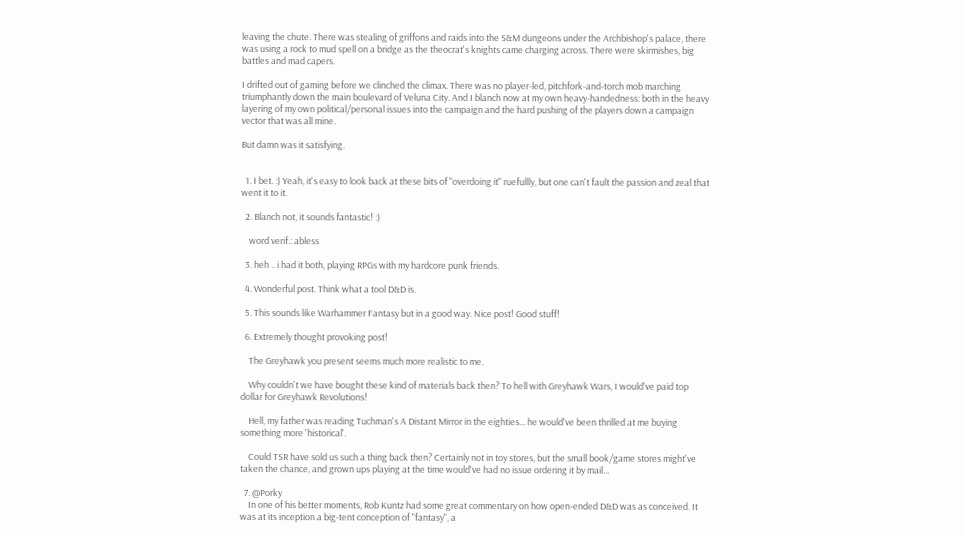leaving the chute. There was stealing of griffons and raids into the S&M dungeons under the Archbishop's palace, there was using a rock to mud spell on a bridge as the theocrat's knights came charging across. There were skirmishes, big battles and mad capers.

I drifted out of gaming before we clinched the climax. There was no player-led, pitchfork-and-torch mob marching triumphantly down the main boulevard of Veluna City. And I blanch now at my own heavy-handedness: both in the heavy layering of my own political/personal issues into the campaign and the hard pushing of the players down a campaign vector that was all mine.

But damn was it satisfying.


  1. I bet. :) Yeah, it's easy to look back at these bits of "overdoing it" ruefullly, but one can't fault the passion and zeal that went it to it.

  2. Blanch not, it sounds fantastic! :)

    word verif.: abless

  3. heh .. i had it both, playing RPGs with my hardcore punk friends.

  4. Wonderful post. Think what a tool D&D is.

  5. This sounds like Warhammer Fantasy but in a good way. Nice post! Good stuff!

  6. Extremely thought provoking post!

    The Greyhawk you present seems much more realistic to me.

    Why couldn't we have bought these kind of materials back then? To hell with Greyhawk Wars, I would've paid top dollar for Greyhawk Revolutions!

    Hell, my father was reading Tuchman's A Distant Mirror in the eighties... he would've been thrilled at me buying something more 'historical'.

    Could TSR have sold us such a thing back then? Certainly not in toy stores, but the small book/game stores might've taken the chance, and grown ups playing at the time would've had no issue ordering it by mail...

  7. @Porky
    In one of his better moments, Rob Kuntz had some great commentary on how open-ended D&D was as conceived. It was at its inception a big-tent conception of "fantasy", a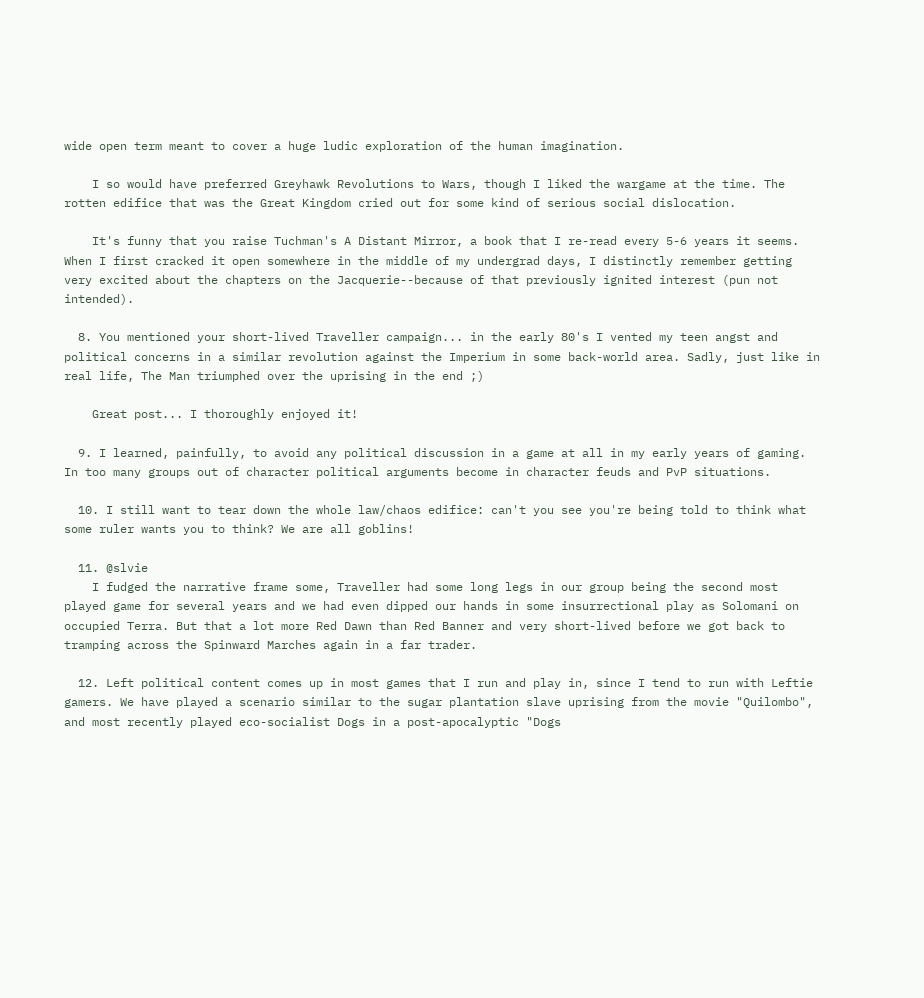wide open term meant to cover a huge ludic exploration of the human imagination.

    I so would have preferred Greyhawk Revolutions to Wars, though I liked the wargame at the time. The rotten edifice that was the Great Kingdom cried out for some kind of serious social dislocation.

    It's funny that you raise Tuchman's A Distant Mirror, a book that I re-read every 5-6 years it seems. When I first cracked it open somewhere in the middle of my undergrad days, I distinctly remember getting very excited about the chapters on the Jacquerie--because of that previously ignited interest (pun not intended).

  8. You mentioned your short-lived Traveller campaign... in the early 80's I vented my teen angst and political concerns in a similar revolution against the Imperium in some back-world area. Sadly, just like in real life, The Man triumphed over the uprising in the end ;)

    Great post... I thoroughly enjoyed it!

  9. I learned, painfully, to avoid any political discussion in a game at all in my early years of gaming. In too many groups out of character political arguments become in character feuds and PvP situations.

  10. I still want to tear down the whole law/chaos edifice: can't you see you're being told to think what some ruler wants you to think? We are all goblins!

  11. @slvie
    I fudged the narrative frame some, Traveller had some long legs in our group being the second most played game for several years and we had even dipped our hands in some insurrectional play as Solomani on occupied Terra. But that a lot more Red Dawn than Red Banner and very short-lived before we got back to tramping across the Spinward Marches again in a far trader.

  12. Left political content comes up in most games that I run and play in, since I tend to run with Leftie gamers. We have played a scenario similar to the sugar plantation slave uprising from the movie "Quilombo", and most recently played eco-socialist Dogs in a post-apocalyptic "Dogs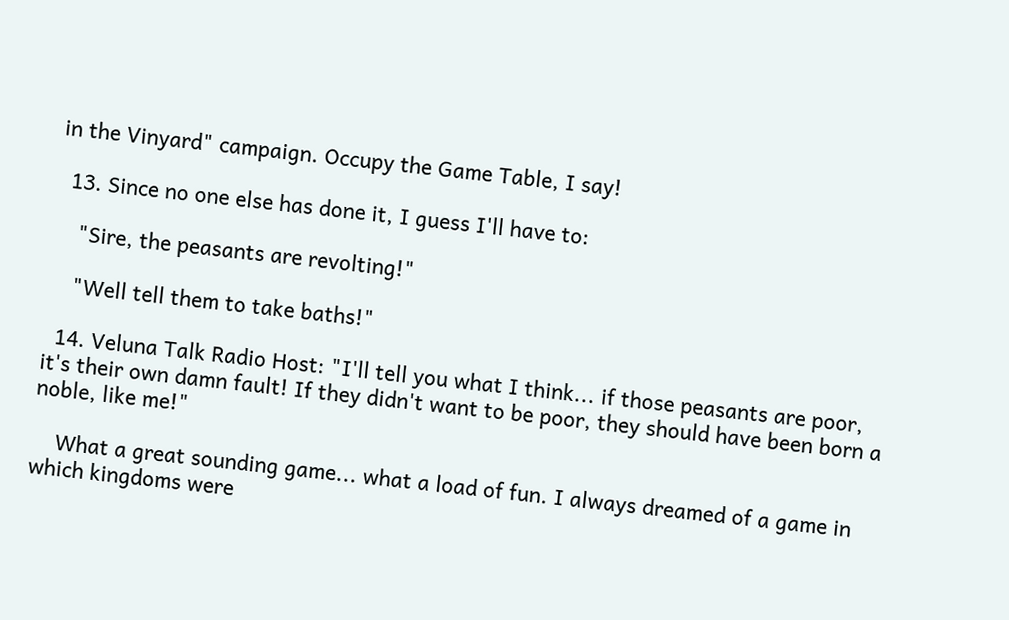in the Vinyard" campaign. Occupy the Game Table, I say!

  13. Since no one else has done it, I guess I'll have to:

    "Sire, the peasants are revolting!"

    "Well tell them to take baths!"

  14. Veluna Talk Radio Host: "I'll tell you what I think... if those peasants are poor, it's their own damn fault! If they didn't want to be poor, they should have been born a noble, like me!"

    What a great sounding game... what a load of fun. I always dreamed of a game in which kingdoms were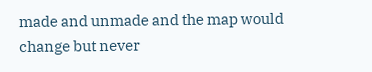made and unmade and the map would change but never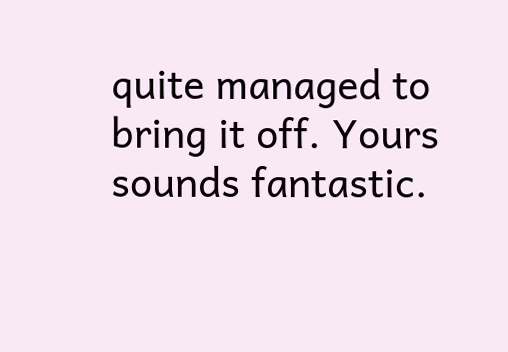quite managed to bring it off. Yours sounds fantastic.